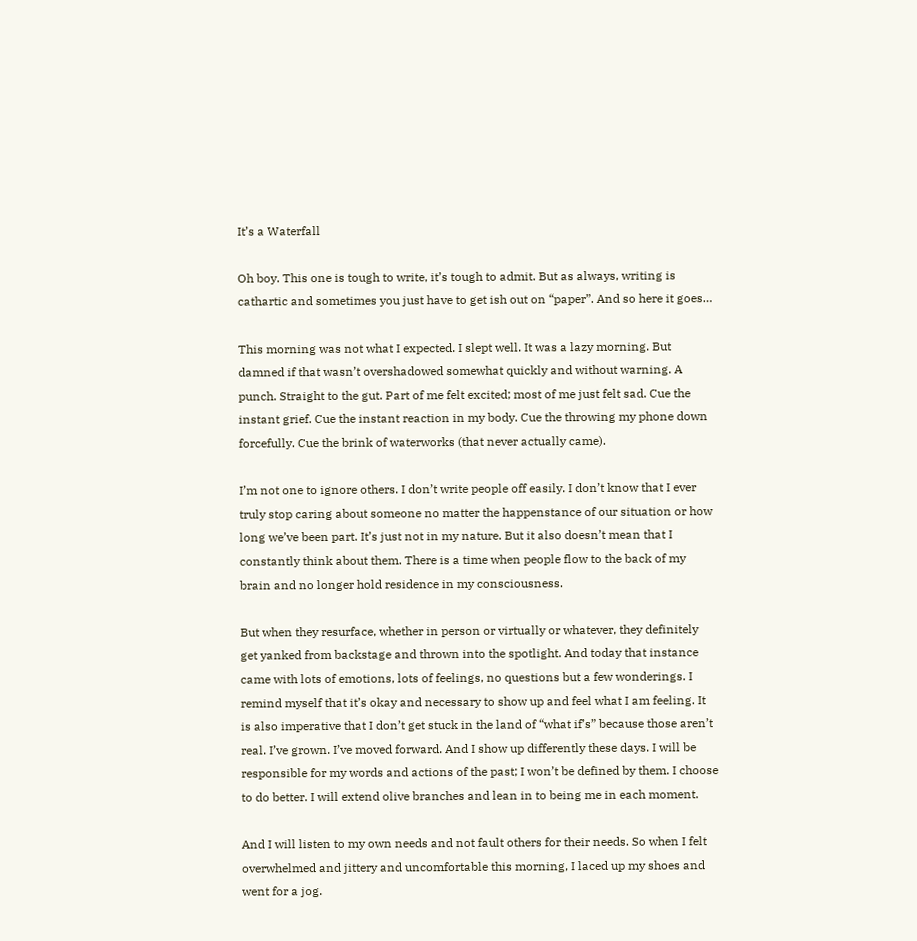It’s a Waterfall

Oh boy. This one is tough to write, it’s tough to admit. But as always, writing is cathartic and sometimes you just have to get ish out on “paper”. And so here it goes…

This morning was not what I expected. I slept well. It was a lazy morning. But damned if that wasn’t overshadowed somewhat quickly and without warning. A punch. Straight to the gut. Part of me felt excited; most of me just felt sad. Cue the instant grief. Cue the instant reaction in my body. Cue the throwing my phone down forcefully. Cue the brink of waterworks (that never actually came).

I’m not one to ignore others. I don’t write people off easily. I don’t know that I ever truly stop caring about someone no matter the happenstance of our situation or how long we’ve been part. It’s just not in my nature. But it also doesn’t mean that I constantly think about them. There is a time when people flow to the back of my brain and no longer hold residence in my consciousness.

But when they resurface, whether in person or virtually or whatever, they definitely get yanked from backstage and thrown into the spotlight. And today that instance came with lots of emotions, lots of feelings, no questions but a few wonderings. I remind myself that it’s okay and necessary to show up and feel what I am feeling. It is also imperative that I don’t get stuck in the land of “what if’s” because those aren’t real. I’ve grown. I’ve moved forward. And I show up differently these days. I will be responsible for my words and actions of the past; I won’t be defined by them. I choose to do better. I will extend olive branches and lean in to being me in each moment.

And I will listen to my own needs and not fault others for their needs. So when I felt overwhelmed and jittery and uncomfortable this morning, I laced up my shoes and went for a jog.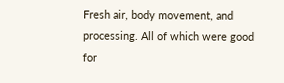Fresh air, body movement, and processing. All of which were good for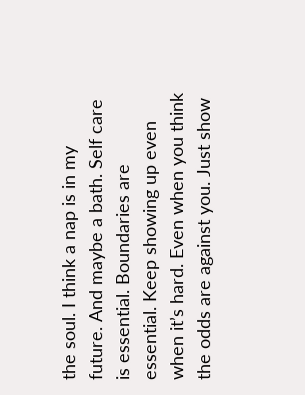the soul. I think a nap is in my future. And maybe a bath. Self care is essential. Boundaries are essential. Keep showing up even when it’s hard. Even when you think the odds are against you. Just show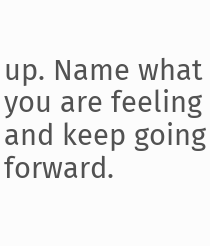up. Name what you are feeling and keep going forward.